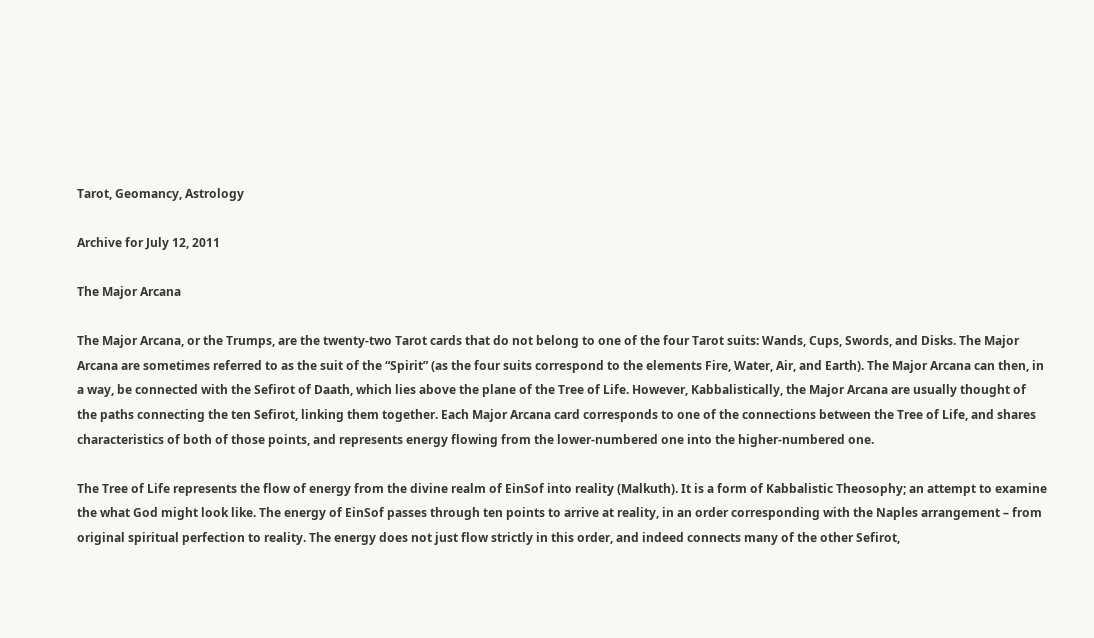Tarot, Geomancy, Astrology

Archive for July 12, 2011

The Major Arcana

The Major Arcana, or the Trumps, are the twenty-two Tarot cards that do not belong to one of the four Tarot suits: Wands, Cups, Swords, and Disks. The Major Arcana are sometimes referred to as the suit of the “Spirit” (as the four suits correspond to the elements Fire, Water, Air, and Earth). The Major Arcana can then, in a way, be connected with the Sefirot of Daath, which lies above the plane of the Tree of Life. However, Kabbalistically, the Major Arcana are usually thought of the paths connecting the ten Sefirot, linking them together. Each Major Arcana card corresponds to one of the connections between the Tree of Life, and shares characteristics of both of those points, and represents energy flowing from the lower-numbered one into the higher-numbered one.

The Tree of Life represents the flow of energy from the divine realm of EinSof into reality (Malkuth). It is a form of Kabbalistic Theosophy; an attempt to examine the what God might look like. The energy of EinSof passes through ten points to arrive at reality, in an order corresponding with the Naples arrangement – from original spiritual perfection to reality. The energy does not just flow strictly in this order, and indeed connects many of the other Sefirot,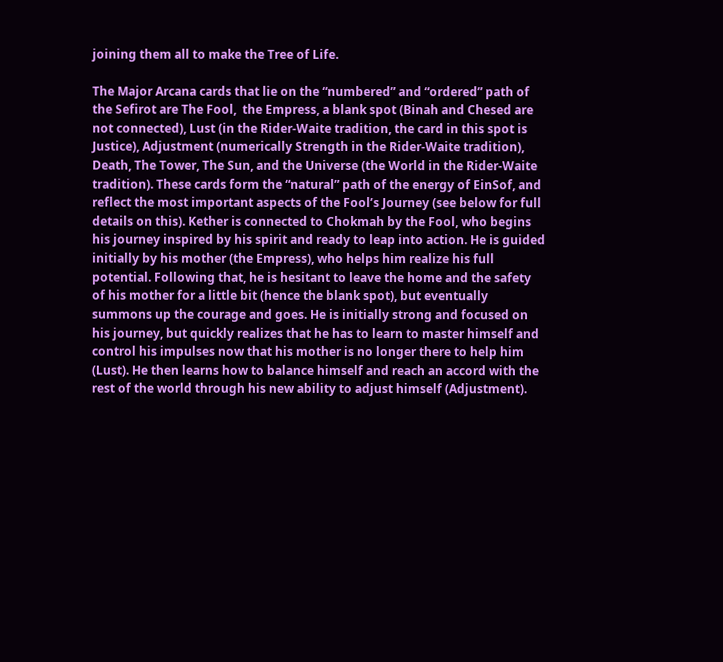joining them all to make the Tree of Life.

The Major Arcana cards that lie on the “numbered” and “ordered” path of the Sefirot are The Fool,  the Empress, a blank spot (Binah and Chesed are not connected), Lust (in the Rider-Waite tradition, the card in this spot is Justice), Adjustment (numerically Strength in the Rider-Waite tradition), Death, The Tower, The Sun, and the Universe (the World in the Rider-Waite tradition). These cards form the “natural” path of the energy of EinSof, and reflect the most important aspects of the Fool’s Journey (see below for full details on this). Kether is connected to Chokmah by the Fool, who begins his journey inspired by his spirit and ready to leap into action. He is guided initially by his mother (the Empress), who helps him realize his full potential. Following that, he is hesitant to leave the home and the safety of his mother for a little bit (hence the blank spot), but eventually summons up the courage and goes. He is initially strong and focused on his journey, but quickly realizes that he has to learn to master himself and control his impulses now that his mother is no longer there to help him (Lust). He then learns how to balance himself and reach an accord with the rest of the world through his new ability to adjust himself (Adjustment).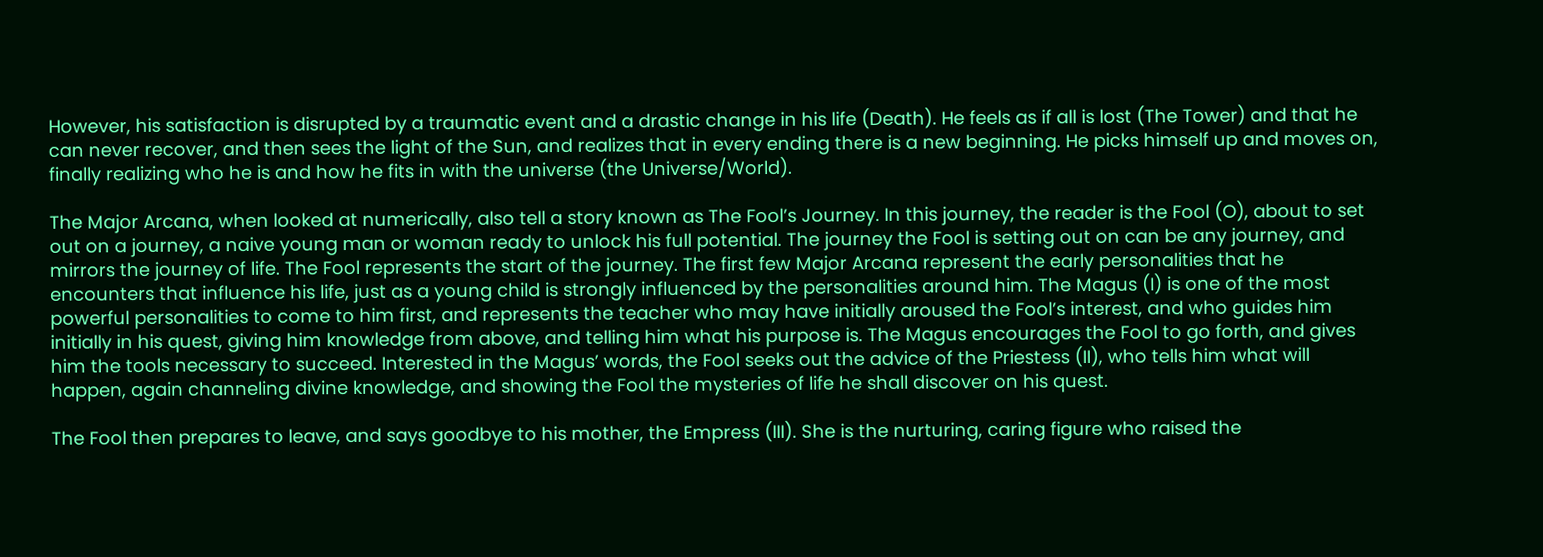However, his satisfaction is disrupted by a traumatic event and a drastic change in his life (Death). He feels as if all is lost (The Tower) and that he can never recover, and then sees the light of the Sun, and realizes that in every ending there is a new beginning. He picks himself up and moves on, finally realizing who he is and how he fits in with the universe (the Universe/World).

The Major Arcana, when looked at numerically, also tell a story known as The Fool’s Journey. In this journey, the reader is the Fool (O), about to set out on a journey, a naive young man or woman ready to unlock his full potential. The journey the Fool is setting out on can be any journey, and mirrors the journey of life. The Fool represents the start of the journey. The first few Major Arcana represent the early personalities that he encounters that influence his life, just as a young child is strongly influenced by the personalities around him. The Magus (I) is one of the most powerful personalities to come to him first, and represents the teacher who may have initially aroused the Fool’s interest, and who guides him initially in his quest, giving him knowledge from above, and telling him what his purpose is. The Magus encourages the Fool to go forth, and gives him the tools necessary to succeed. Interested in the Magus’ words, the Fool seeks out the advice of the Priestess (II), who tells him what will happen, again channeling divine knowledge, and showing the Fool the mysteries of life he shall discover on his quest.

The Fool then prepares to leave, and says goodbye to his mother, the Empress (III). She is the nurturing, caring figure who raised the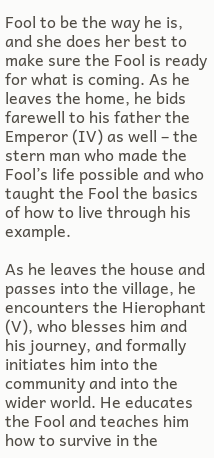Fool to be the way he is, and she does her best to make sure the Fool is ready for what is coming. As he leaves the home, he bids farewell to his father the Emperor (IV) as well – the stern man who made the Fool’s life possible and who taught the Fool the basics of how to live through his example.

As he leaves the house and passes into the village, he encounters the Hierophant (V), who blesses him and his journey, and formally initiates him into the community and into the wider world. He educates the Fool and teaches him how to survive in the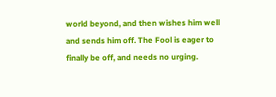world beyond, and then wishes him well and sends him off. The Fool is eager to finally be off, and needs no urging.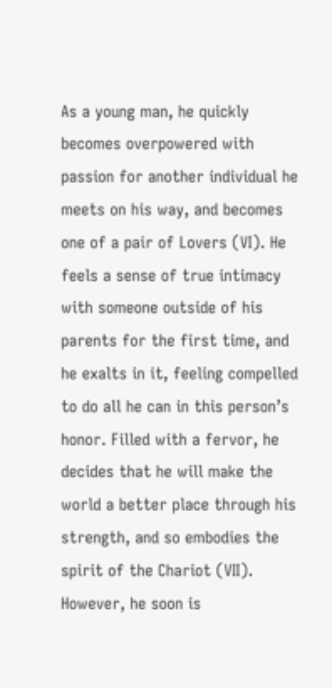As a young man, he quickly becomes overpowered with passion for another individual he meets on his way, and becomes one of a pair of Lovers (VI). He feels a sense of true intimacy with someone outside of his parents for the first time, and he exalts in it, feeling compelled to do all he can in this person’s honor. Filled with a fervor, he decides that he will make the world a better place through his strength, and so embodies the spirit of the Chariot (VII). However, he soon is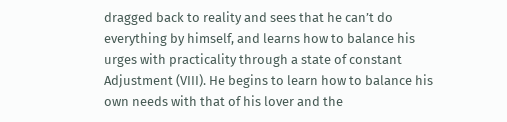dragged back to reality and sees that he can’t do everything by himself, and learns how to balance his urges with practicality through a state of constant Adjustment (VIII). He begins to learn how to balance his own needs with that of his lover and the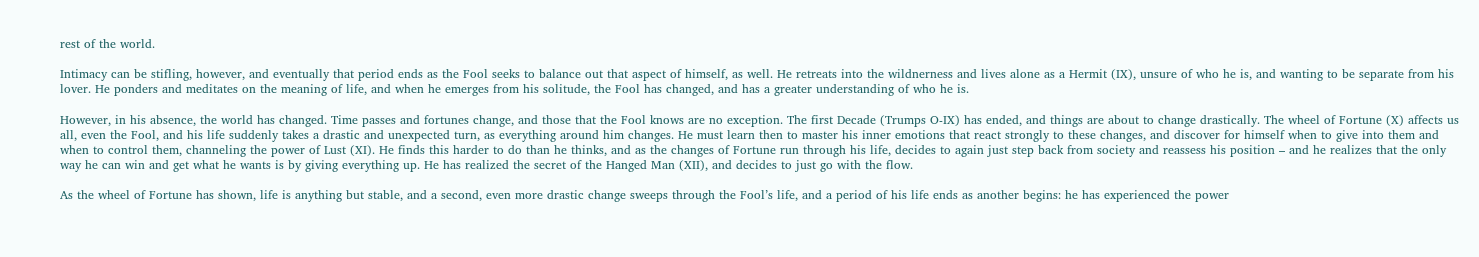rest of the world.

Intimacy can be stifling, however, and eventually that period ends as the Fool seeks to balance out that aspect of himself, as well. He retreats into the wildnerness and lives alone as a Hermit (IX), unsure of who he is, and wanting to be separate from his lover. He ponders and meditates on the meaning of life, and when he emerges from his solitude, the Fool has changed, and has a greater understanding of who he is.

However, in his absence, the world has changed. Time passes and fortunes change, and those that the Fool knows are no exception. The first Decade (Trumps O-IX) has ended, and things are about to change drastically. The wheel of Fortune (X) affects us all, even the Fool, and his life suddenly takes a drastic and unexpected turn, as everything around him changes. He must learn then to master his inner emotions that react strongly to these changes, and discover for himself when to give into them and when to control them, channeling the power of Lust (XI). He finds this harder to do than he thinks, and as the changes of Fortune run through his life, decides to again just step back from society and reassess his position – and he realizes that the only way he can win and get what he wants is by giving everything up. He has realized the secret of the Hanged Man (XII), and decides to just go with the flow.

As the wheel of Fortune has shown, life is anything but stable, and a second, even more drastic change sweeps through the Fool’s life, and a period of his life ends as another begins: he has experienced the power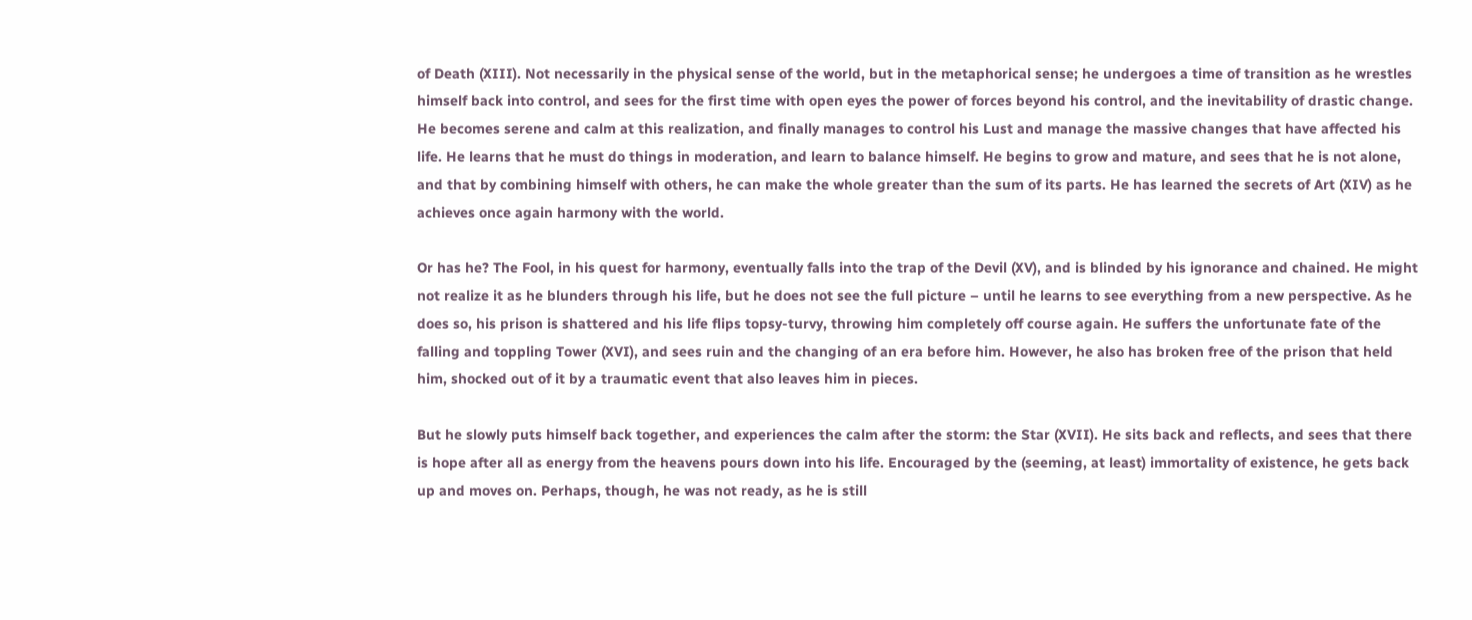of Death (XIII). Not necessarily in the physical sense of the world, but in the metaphorical sense; he undergoes a time of transition as he wrestles himself back into control, and sees for the first time with open eyes the power of forces beyond his control, and the inevitability of drastic change. He becomes serene and calm at this realization, and finally manages to control his Lust and manage the massive changes that have affected his life. He learns that he must do things in moderation, and learn to balance himself. He begins to grow and mature, and sees that he is not alone, and that by combining himself with others, he can make the whole greater than the sum of its parts. He has learned the secrets of Art (XIV) as he achieves once again harmony with the world.

Or has he? The Fool, in his quest for harmony, eventually falls into the trap of the Devil (XV), and is blinded by his ignorance and chained. He might not realize it as he blunders through his life, but he does not see the full picture – until he learns to see everything from a new perspective. As he does so, his prison is shattered and his life flips topsy-turvy, throwing him completely off course again. He suffers the unfortunate fate of the falling and toppling Tower (XVI), and sees ruin and the changing of an era before him. However, he also has broken free of the prison that held him, shocked out of it by a traumatic event that also leaves him in pieces.

But he slowly puts himself back together, and experiences the calm after the storm: the Star (XVII). He sits back and reflects, and sees that there is hope after all as energy from the heavens pours down into his life. Encouraged by the (seeming, at least) immortality of existence, he gets back up and moves on. Perhaps, though, he was not ready, as he is still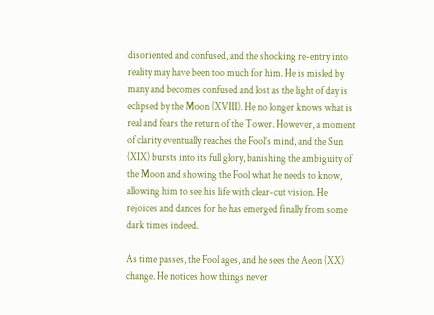disoriented and confused, and the shocking re-entry into reality may have been too much for him. He is misled by many and becomes confused and lost as the light of day is eclipsed by the Moon (XVIII). He no longer knows what is real and fears the return of the Tower. However, a moment of clarity eventually reaches the Fool’s mind, and the Sun (XIX) bursts into its full glory, banishing the ambiguity of the Moon and showing the Fool what he needs to know, allowing him to see his life with clear-cut vision. He rejoices and dances for he has emerged finally from some dark times indeed.

As time passes, the Fool ages, and he sees the Aeon (XX) change. He notices how things never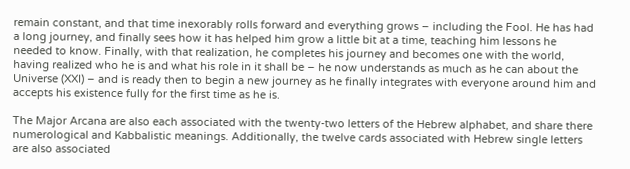remain constant, and that time inexorably rolls forward and everything grows – including the Fool. He has had a long journey, and finally sees how it has helped him grow a little bit at a time, teaching him lessons he needed to know. Finally, with that realization, he completes his journey and becomes one with the world, having realized who he is and what his role in it shall be – he now understands as much as he can about the Universe (XXI) – and is ready then to begin a new journey as he finally integrates with everyone around him and accepts his existence fully for the first time as he is.

The Major Arcana are also each associated with the twenty-two letters of the Hebrew alphabet, and share there numerological and Kabbalistic meanings. Additionally, the twelve cards associated with Hebrew single letters are also associated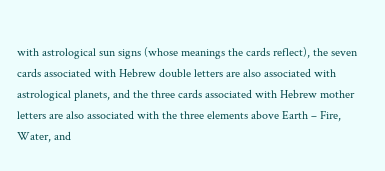with astrological sun signs (whose meanings the cards reflect), the seven cards associated with Hebrew double letters are also associated with astrological planets, and the three cards associated with Hebrew mother letters are also associated with the three elements above Earth – Fire, Water, and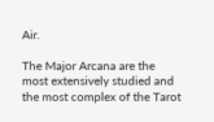Air.

The Major Arcana are the most extensively studied and the most complex of the Tarot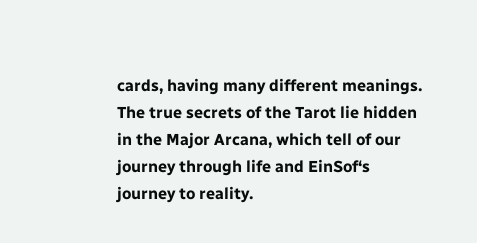cards, having many different meanings. The true secrets of the Tarot lie hidden in the Major Arcana, which tell of our journey through life and EinSof‘s journey to reality.